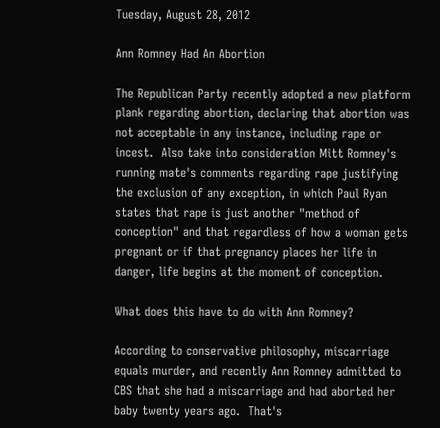Tuesday, August 28, 2012

Ann Romney Had An Abortion

The Republican Party recently adopted a new platform plank regarding abortion, declaring that abortion was not acceptable in any instance, including rape or incest.  Also take into consideration Mitt Romney's running mate's comments regarding rape justifying the exclusion of any exception, in which Paul Ryan states that rape is just another "method of conception" and that regardless of how a woman gets pregnant or if that pregnancy places her life in danger, life begins at the moment of conception.

What does this have to do with Ann Romney?

According to conservative philosophy, miscarriage equals murder, and recently Ann Romney admitted to CBS that she had a miscarriage and had aborted her baby twenty years ago.  That's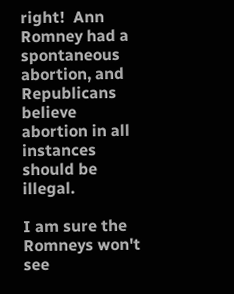right!  Ann Romney had a spontaneous abortion, and Republicans believe abortion in all instances should be illegal.

I am sure the Romneys won't see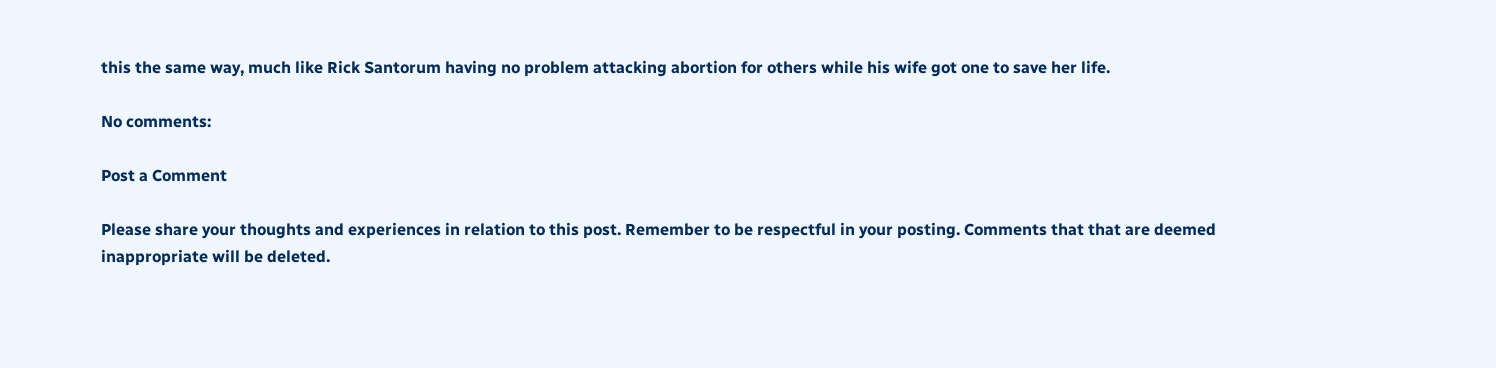this the same way, much like Rick Santorum having no problem attacking abortion for others while his wife got one to save her life.

No comments:

Post a Comment

Please share your thoughts and experiences in relation to this post. Remember to be respectful in your posting. Comments that that are deemed inappropriate will be deleted.